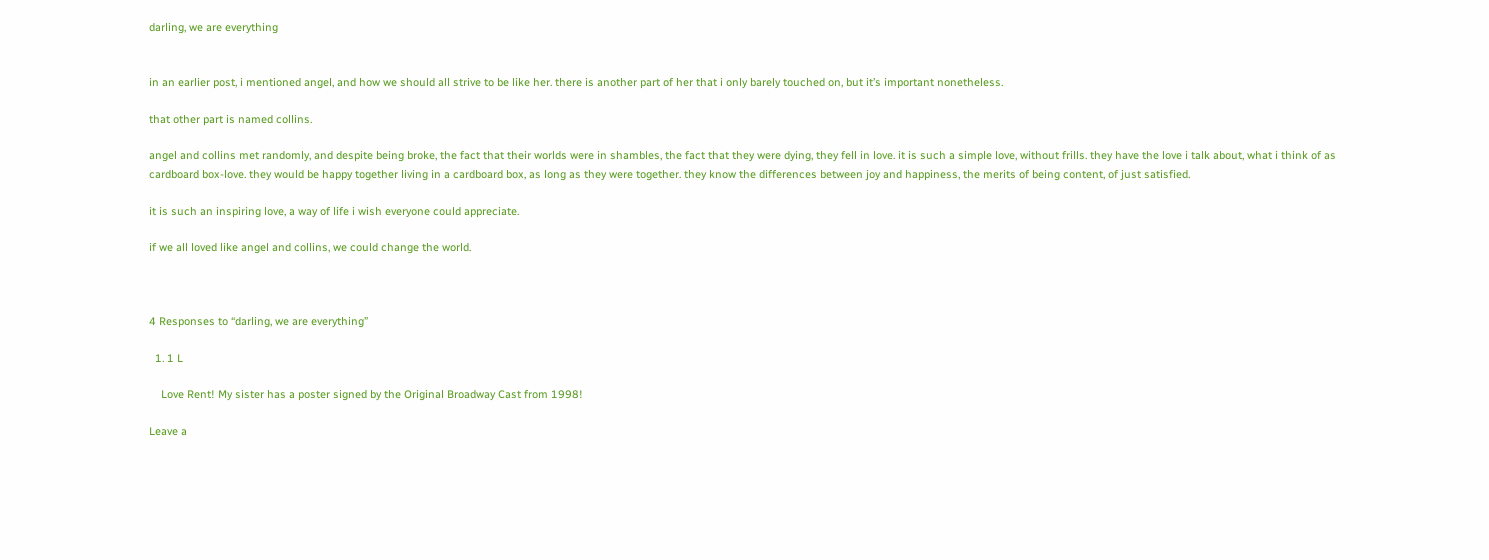darling, we are everything


in an earlier post, i mentioned angel, and how we should all strive to be like her. there is another part of her that i only barely touched on, but it’s important nonetheless.

that other part is named collins.

angel and collins met randomly, and despite being broke, the fact that their worlds were in shambles, the fact that they were dying, they fell in love. it is such a simple love, without frills. they have the love i talk about, what i think of as cardboard box-love. they would be happy together living in a cardboard box, as long as they were together. they know the differences between joy and happiness, the merits of being content, of just satisfied.

it is such an inspiring love, a way of life i wish everyone could appreciate.

if we all loved like angel and collins, we could change the world.



4 Responses to “darling, we are everything”

  1. 1 L

    Love Rent! My sister has a poster signed by the Original Broadway Cast from 1998!

Leave a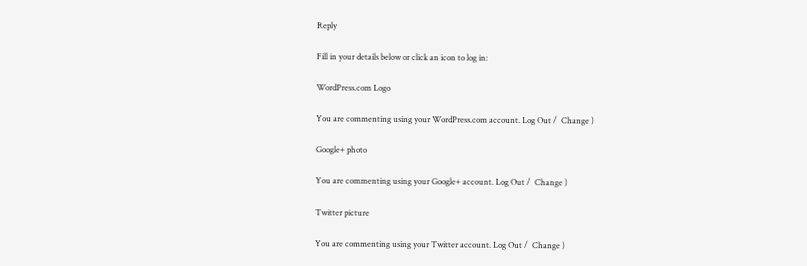Reply

Fill in your details below or click an icon to log in:

WordPress.com Logo

You are commenting using your WordPress.com account. Log Out /  Change )

Google+ photo

You are commenting using your Google+ account. Log Out /  Change )

Twitter picture

You are commenting using your Twitter account. Log Out /  Change )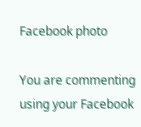Facebook photo

You are commenting using your Facebook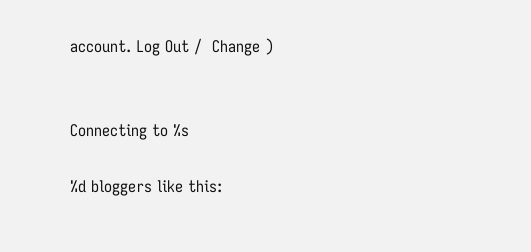account. Log Out /  Change )


Connecting to %s

%d bloggers like this: